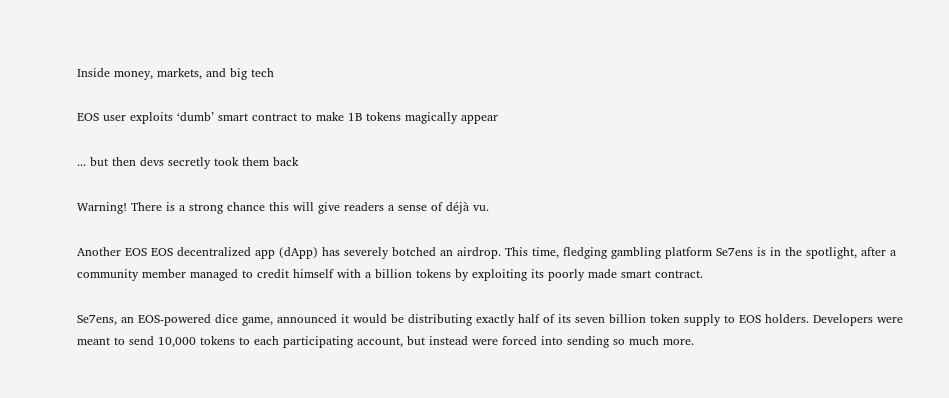Inside money, markets, and big tech

EOS user exploits ‘dumb’ smart contract to make 1B tokens magically appear

... but then devs secretly took them back

Warning! There is a strong chance this will give readers a sense of déjà vu.

Another EOS EOS decentralized app (dApp) has severely botched an airdrop. This time, fledging gambling platform Se7ens is in the spotlight, after a community member managed to credit himself with a billion tokens by exploiting its poorly made smart contract.

Se7ens, an EOS-powered dice game, announced it would be distributing exactly half of its seven billion token supply to EOS holders. Developers were meant to send 10,000 tokens to each participating account, but instead were forced into sending so much more.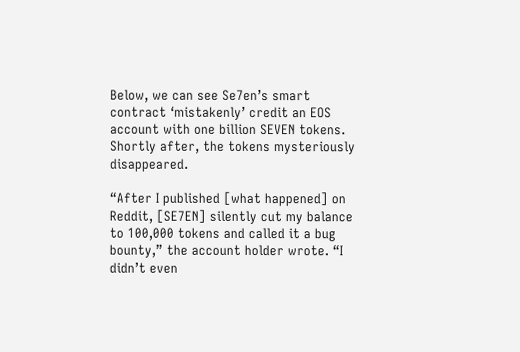Below, we can see Se7en’s smart contract ‘mistakenly’ credit an EOS account with one billion SEVEN tokens. Shortly after, the tokens mysteriously disappeared.

“After I published [what happened] on Reddit, [SE7EN] silently cut my balance to 100,000 tokens and called it a bug bounty,” the account holder wrote. “I didn’t even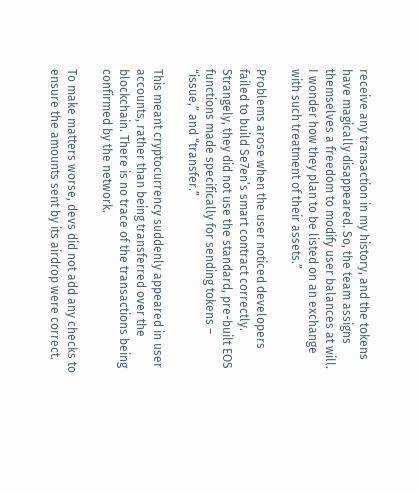receive any transaction in my history, and the tokens have magically disappeared. So, the team assigns themselves a freedom to modify user balances at will. I wonder how they plan to be listed on an exchange with such treatment of their assets.”

Problems arose when the user noticed developers failed to build Se7en’s smart contract correctly. Strangely, they did not use the standard, pre-built EOS functions made specifically for sending tokens – “issue,” and “transfer.”

This meant cryptocurrency suddenly appeared in user accounts, rather than being transferred over the blockchain. There is no trace of the transactions being confirmed by the network.

To make matters worse, devs did not add any checks to ensure the amounts sent by its airdrop were correct.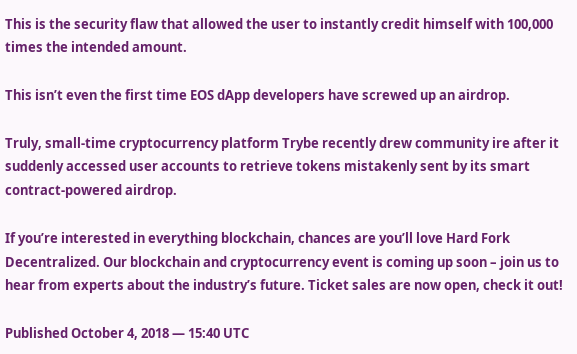This is the security flaw that allowed the user to instantly credit himself with 100,000 times the intended amount.

This isn’t even the first time EOS dApp developers have screwed up an airdrop.

Truly, small-time cryptocurrency platform Trybe recently drew community ire after it suddenly accessed user accounts to retrieve tokens mistakenly sent by its smart contract-powered airdrop.

If you’re interested in everything blockchain, chances are you’ll love Hard Fork Decentralized. Our blockchain and cryptocurrency event is coming up soon – join us to hear from experts about the industry’s future. Ticket sales are now open, check it out!

Published October 4, 2018 — 15:40 UTC